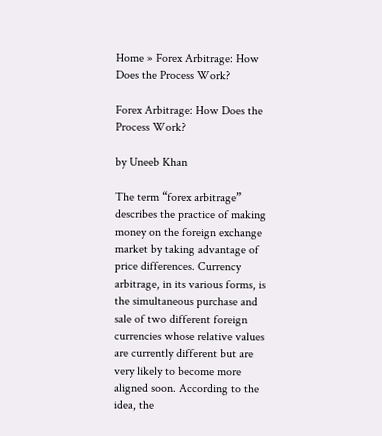Home » Forex Arbitrage: How Does the Process Work?

Forex Arbitrage: How Does the Process Work?

by Uneeb Khan

The term “forex arbitrage” describes the practice of making money on the foreign exchange market by taking advantage of price differences. Currency arbitrage, in its various forms, is the simultaneous purchase and sale of two different foreign currencies whose relative values are currently different but are very likely to become more aligned soon. According to the idea, the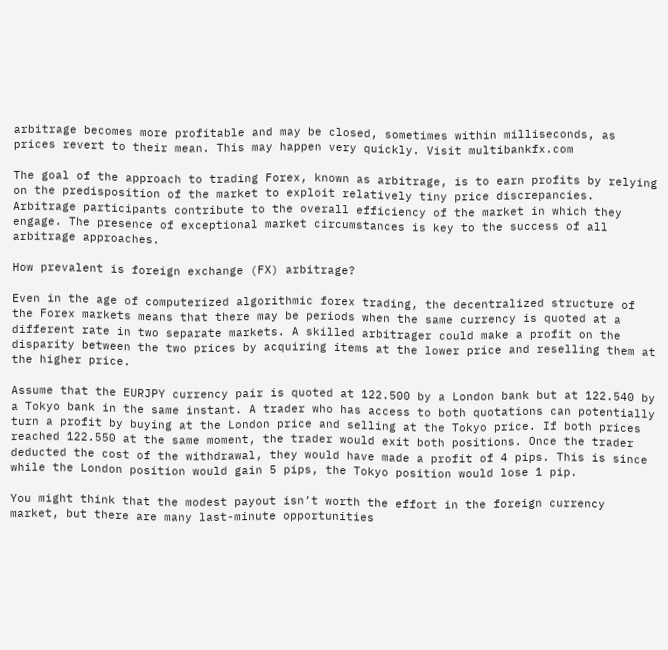arbitrage becomes more profitable and may be closed, sometimes within milliseconds, as prices revert to their mean. This may happen very quickly. Visit multibankfx.com

The goal of the approach to trading Forex, known as arbitrage, is to earn profits by relying on the predisposition of the market to exploit relatively tiny price discrepancies. Arbitrage participants contribute to the overall efficiency of the market in which they engage. The presence of exceptional market circumstances is key to the success of all arbitrage approaches.

How prevalent is foreign exchange (FX) arbitrage?

Even in the age of computerized algorithmic forex trading, the decentralized structure of the Forex markets means that there may be periods when the same currency is quoted at a different rate in two separate markets. A skilled arbitrager could make a profit on the disparity between the two prices by acquiring items at the lower price and reselling them at the higher price.

Assume that the EURJPY currency pair is quoted at 122.500 by a London bank but at 122.540 by a Tokyo bank in the same instant. A trader who has access to both quotations can potentially turn a profit by buying at the London price and selling at the Tokyo price. If both prices reached 122.550 at the same moment, the trader would exit both positions. Once the trader deducted the cost of the withdrawal, they would have made a profit of 4 pips. This is since while the London position would gain 5 pips, the Tokyo position would lose 1 pip.

You might think that the modest payout isn’t worth the effort in the foreign currency market, but there are many last-minute opportunities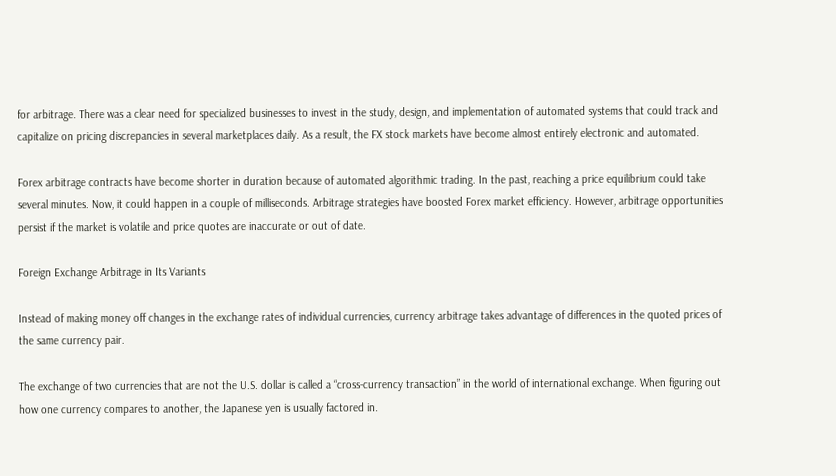for arbitrage. There was a clear need for specialized businesses to invest in the study, design, and implementation of automated systems that could track and capitalize on pricing discrepancies in several marketplaces daily. As a result, the FX stock markets have become almost entirely electronic and automated.

Forex arbitrage contracts have become shorter in duration because of automated algorithmic trading. In the past, reaching a price equilibrium could take several minutes. Now, it could happen in a couple of milliseconds. Arbitrage strategies have boosted Forex market efficiency. However, arbitrage opportunities persist if the market is volatile and price quotes are inaccurate or out of date.

Foreign Exchange Arbitrage in Its Variants

Instead of making money off changes in the exchange rates of individual currencies, currency arbitrage takes advantage of differences in the quoted prices of the same currency pair.

The exchange of two currencies that are not the U.S. dollar is called a “cross-currency transaction” in the world of international exchange. When figuring out how one currency compares to another, the Japanese yen is usually factored in.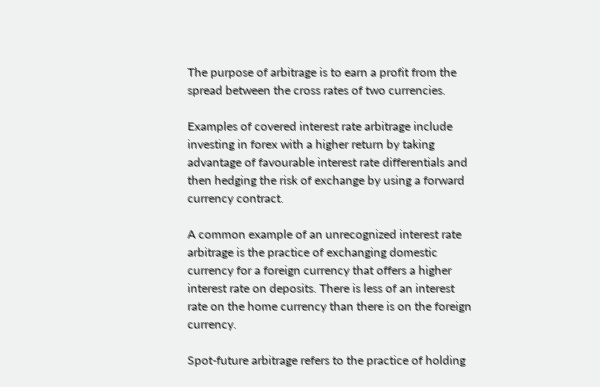The purpose of arbitrage is to earn a profit from the spread between the cross rates of two currencies.

Examples of covered interest rate arbitrage include investing in forex with a higher return by taking advantage of favourable interest rate differentials and then hedging the risk of exchange by using a forward currency contract.

A common example of an unrecognized interest rate arbitrage is the practice of exchanging domestic currency for a foreign currency that offers a higher interest rate on deposits. There is less of an interest rate on the home currency than there is on the foreign currency.

Spot-future arbitrage refers to the practice of holding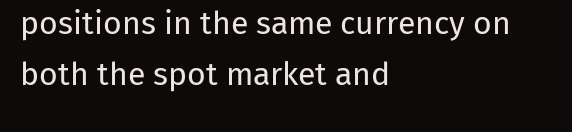positions in the same currency on both the spot market and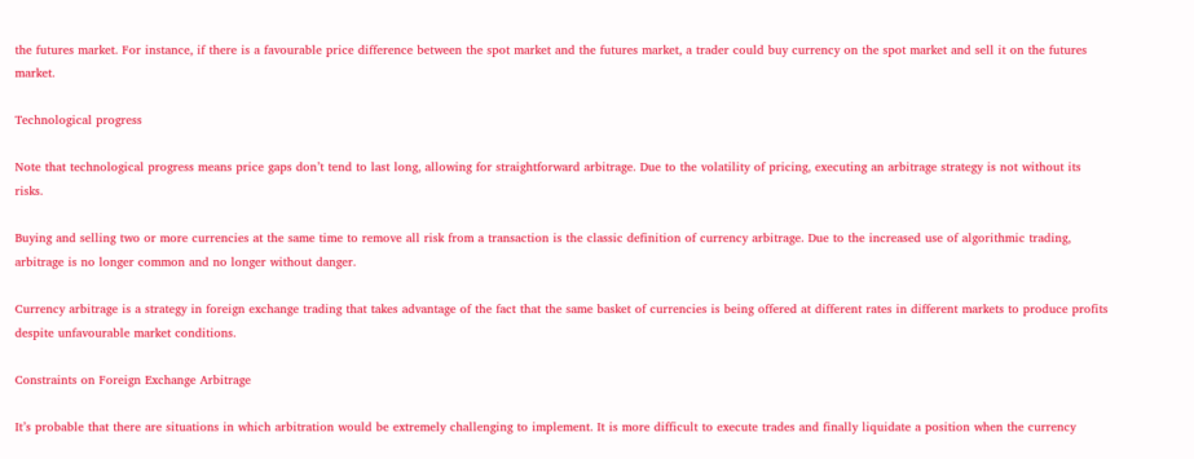the futures market. For instance, if there is a favourable price difference between the spot market and the futures market, a trader could buy currency on the spot market and sell it on the futures market.

Technological progress

Note that technological progress means price gaps don’t tend to last long, allowing for straightforward arbitrage. Due to the volatility of pricing, executing an arbitrage strategy is not without its risks.

Buying and selling two or more currencies at the same time to remove all risk from a transaction is the classic definition of currency arbitrage. Due to the increased use of algorithmic trading, arbitrage is no longer common and no longer without danger.

Currency arbitrage is a strategy in foreign exchange trading that takes advantage of the fact that the same basket of currencies is being offered at different rates in different markets to produce profits despite unfavourable market conditions.

Constraints on Foreign Exchange Arbitrage

It’s probable that there are situations in which arbitration would be extremely challenging to implement. It is more difficult to execute trades and finally liquidate a position when the currency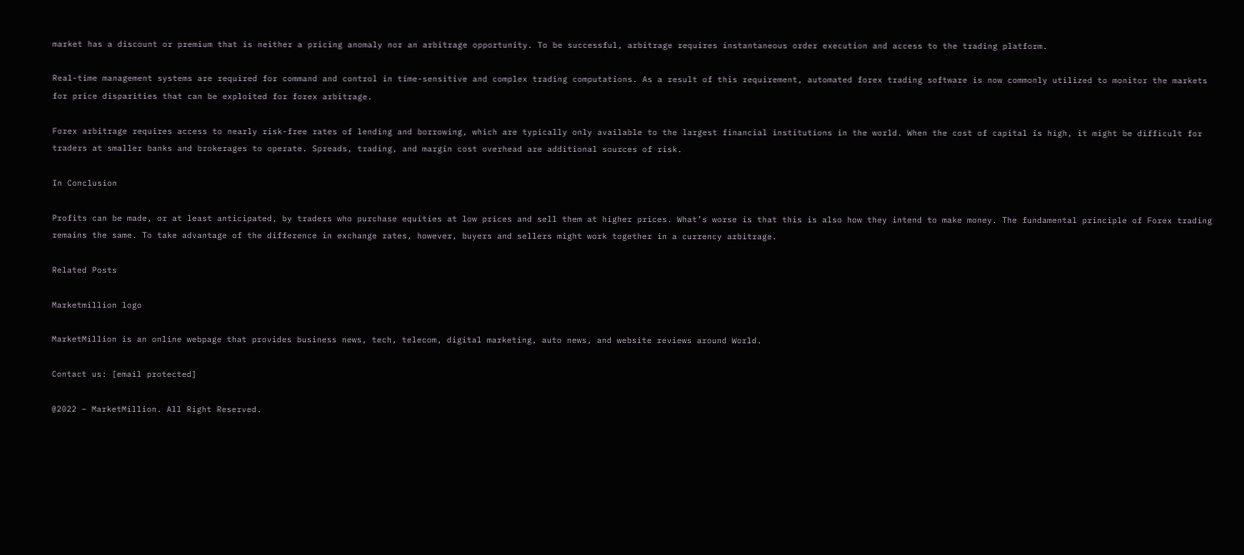market has a discount or premium that is neither a pricing anomaly nor an arbitrage opportunity. To be successful, arbitrage requires instantaneous order execution and access to the trading platform.

Real-time management systems are required for command and control in time-sensitive and complex trading computations. As a result of this requirement, automated forex trading software is now commonly utilized to monitor the markets for price disparities that can be exploited for forex arbitrage.

Forex arbitrage requires access to nearly risk-free rates of lending and borrowing, which are typically only available to the largest financial institutions in the world. When the cost of capital is high, it might be difficult for traders at smaller banks and brokerages to operate. Spreads, trading, and margin cost overhead are additional sources of risk.

In Conclusion

Profits can be made, or at least anticipated, by traders who purchase equities at low prices and sell them at higher prices. What’s worse is that this is also how they intend to make money. The fundamental principle of Forex trading remains the same. To take advantage of the difference in exchange rates, however, buyers and sellers might work together in a currency arbitrage.

Related Posts

Marketmillion logo

MarketMillion is an online webpage that provides business news, tech, telecom, digital marketing, auto news, and website reviews around World.

Contact us: [email protected]

@2022 – MarketMillion. All Right Reserved.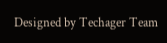Designed by Techager Team